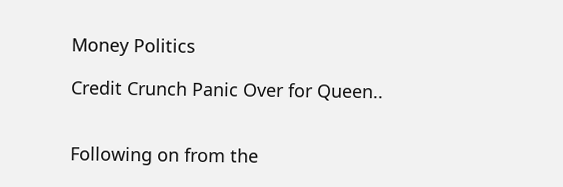Money Politics

Credit Crunch Panic Over for Queen..


Following on from the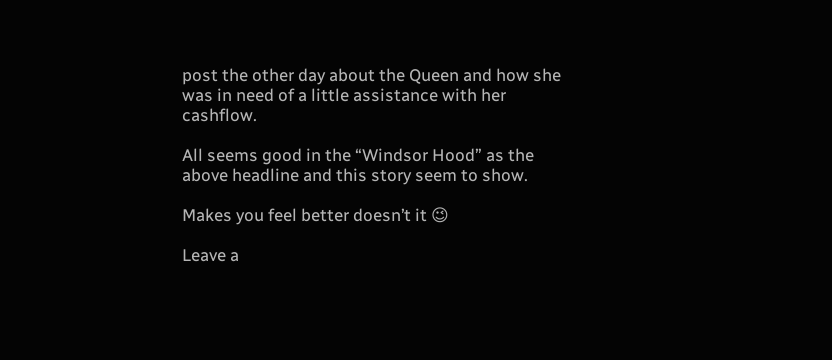post the other day about the Queen and how she was in need of a little assistance with her cashflow.

All seems good in the “Windsor Hood” as the above headline and this story seem to show.

Makes you feel better doesn’t it 😉

Leave a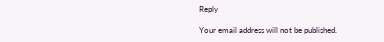Reply

Your email address will not be published.